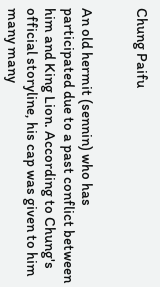Chung Paifu


An old hermit (sennin) who has participated due to a past conflict between him and King Lion. According to Chung's official storyline, his cap was given to him many many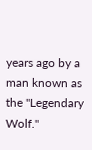years ago by a man known as the "Legendary Wolf."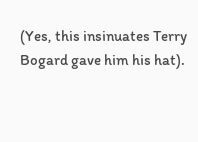(Yes, this insinuates Terry Bogard gave him his hat).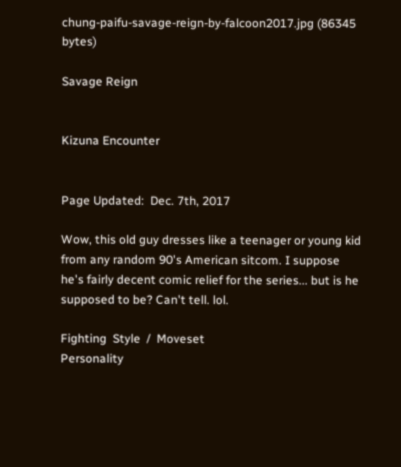chung-paifu-savage-reign-by-falcoon2017.jpg (86345 bytes)

Savage Reign


Kizuna Encounter


Page Updated:  Dec. 7th, 2017

Wow, this old guy dresses like a teenager or young kid from any random 90's American sitcom. I suppose he's fairly decent comic relief for the series... but is he supposed to be? Can't tell. lol.

Fighting  Style  /  Moveset
Personality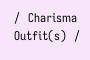/  Charisma
Outfit(s)  /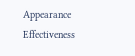Appearance
Effectiveness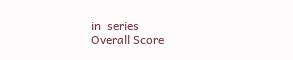in  series
Overall Score